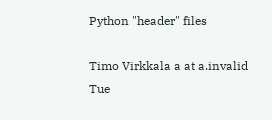Python "header" files

Timo Virkkala a at a.invalid
Tue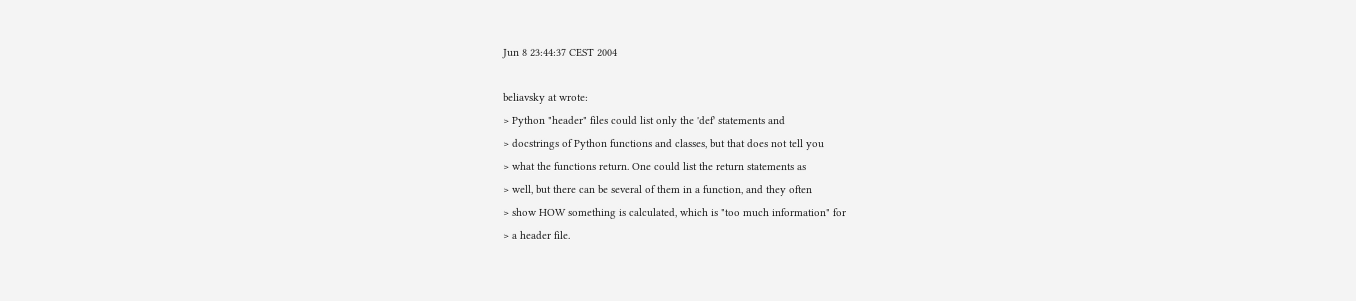Jun 8 23:44:37 CEST 2004

beliavsky at wrote:
> Python "header" files could list only the 'def' statements and
> docstrings of Python functions and classes, but that does not tell you
> what the functions return. One could list the return statements as
> well, but there can be several of them in a function, and they often
> show HOW something is calculated, which is "too much information" for
> a header file.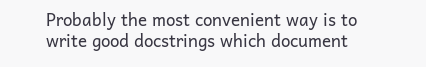Probably the most convenient way is to write good docstrings which document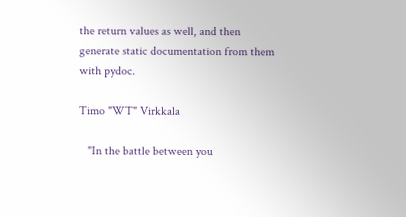the return values as well, and then generate static documentation from them
with pydoc.

Timo "WT" Virkkala

   "In the battle between you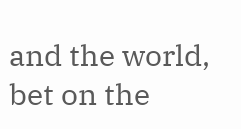and the world, bet on the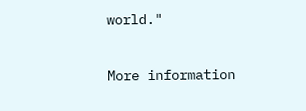world."

More information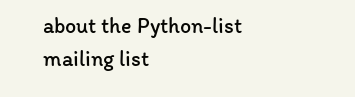about the Python-list mailing list